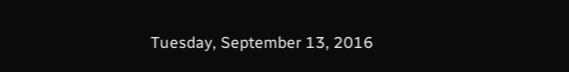Tuesday, September 13, 2016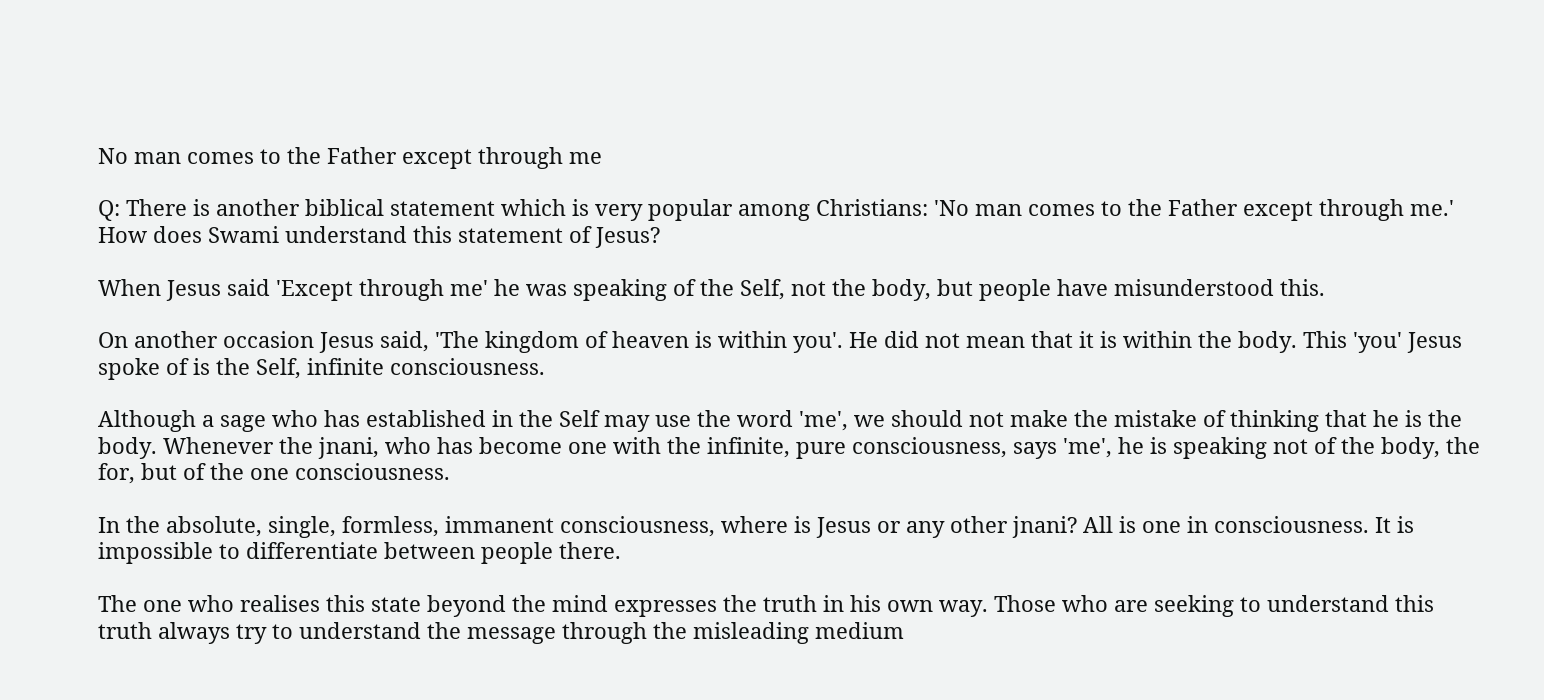No man comes to the Father except through me

Q: There is another biblical statement which is very popular among Christians: 'No man comes to the Father except through me.' How does Swami understand this statement of Jesus?

When Jesus said 'Except through me' he was speaking of the Self, not the body, but people have misunderstood this.

On another occasion Jesus said, 'The kingdom of heaven is within you'. He did not mean that it is within the body. This 'you' Jesus spoke of is the Self, infinite consciousness.

Although a sage who has established in the Self may use the word 'me', we should not make the mistake of thinking that he is the body. Whenever the jnani, who has become one with the infinite, pure consciousness, says 'me', he is speaking not of the body, the for, but of the one consciousness.

In the absolute, single, formless, immanent consciousness, where is Jesus or any other jnani? All is one in consciousness. It is impossible to differentiate between people there.

The one who realises this state beyond the mind expresses the truth in his own way. Those who are seeking to understand this truth always try to understand the message through the misleading medium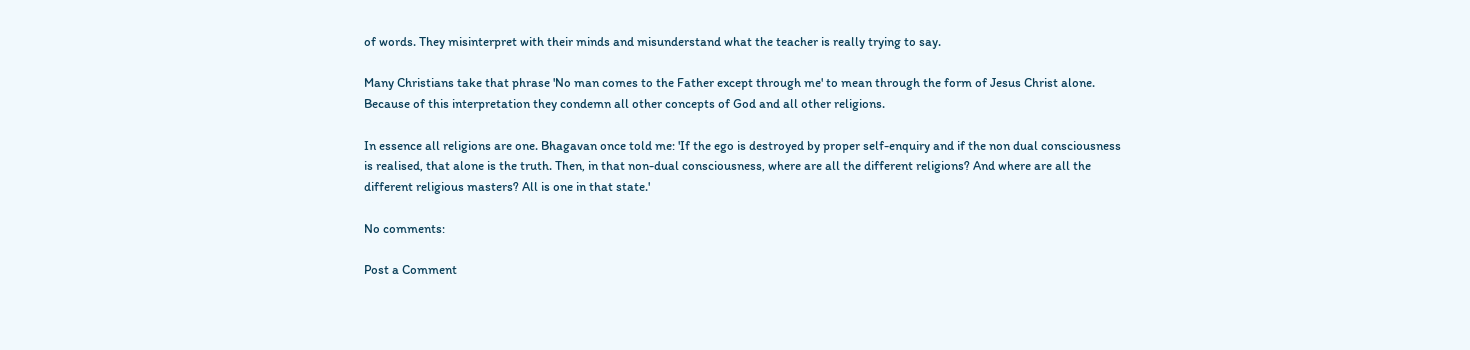of words. They misinterpret with their minds and misunderstand what the teacher is really trying to say.

Many Christians take that phrase 'No man comes to the Father except through me' to mean through the form of Jesus Christ alone. Because of this interpretation they condemn all other concepts of God and all other religions.

In essence all religions are one. Bhagavan once told me: 'If the ego is destroyed by proper self-enquiry and if the non dual consciousness is realised, that alone is the truth. Then, in that non-dual consciousness, where are all the different religions? And where are all the different religious masters? All is one in that state.'

No comments:

Post a Comment